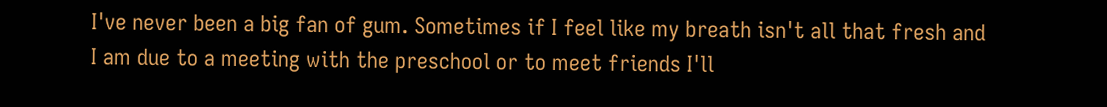I've never been a big fan of gum. Sometimes if I feel like my breath isn't all that fresh and I am due to a meeting with the preschool or to meet friends I'll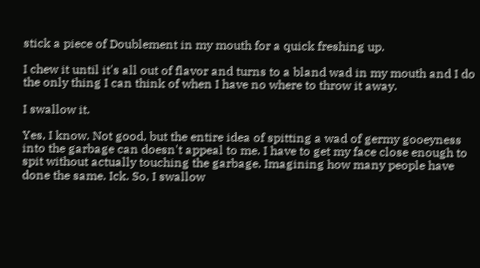stick a piece of Doublement in my mouth for a quick freshing up.

I chew it until it's all out of flavor and turns to a bland wad in my mouth and I do the only thing I can think of when I have no where to throw it away.

I swallow it.

Yes, I know. Not good, but the entire idea of spitting a wad of germy gooeyness into the garbage can doesn't appeal to me. I have to get my face close enough to spit without actually touching the garbage. Imagining how many people have done the same. Ick. So, I swallow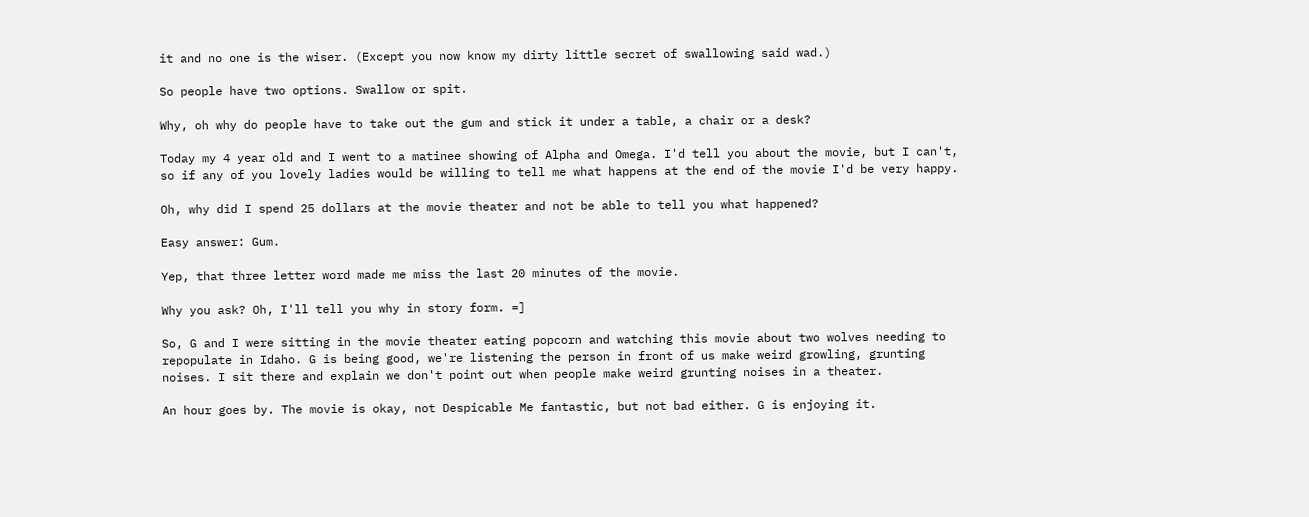it and no one is the wiser. (Except you now know my dirty little secret of swallowing said wad.)

So people have two options. Swallow or spit.

Why, oh why do people have to take out the gum and stick it under a table, a chair or a desk?

Today my 4 year old and I went to a matinee showing of Alpha and Omega. I'd tell you about the movie, but I can't, so if any of you lovely ladies would be willing to tell me what happens at the end of the movie I'd be very happy.

Oh, why did I spend 25 dollars at the movie theater and not be able to tell you what happened?

Easy answer: Gum.

Yep, that three letter word made me miss the last 20 minutes of the movie.

Why you ask? Oh, I'll tell you why in story form. =]

So, G and I were sitting in the movie theater eating popcorn and watching this movie about two wolves needing to repopulate in Idaho. G is being good, we're listening the person in front of us make weird growling, grunting noises. I sit there and explain we don't point out when people make weird grunting noises in a theater.

An hour goes by. The movie is okay, not Despicable Me fantastic, but not bad either. G is enjoying it.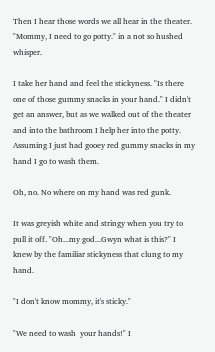Then I hear those words we all hear in the theater. "Mommy, I need to go potty." in a not so hushed whisper.

I take her hand and feel the stickyness. "Is there one of those gummy snacks in your hand." I didn't get an answer, but as we walked out of the theater and into the bathroom I help her into the potty. Assuming I just had gooey red gummy snacks in my hand I go to wash them.

Oh, no. No where on my hand was red gunk.

It was greyish white and stringy when you try to pull it off. "Oh...my god...Gwyn what is this?" I knew by the familiar stickyness that clung to my hand.

"I don't know mommy, it's sticky."

"We need to wash  your hands!" I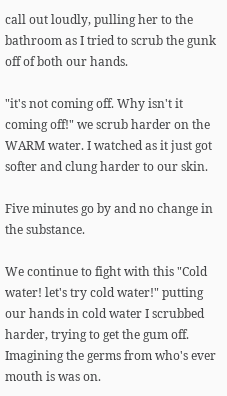call out loudly, pulling her to the bathroom as I tried to scrub the gunk off of both our hands.

"it's not coming off. Why isn't it coming off!" we scrub harder on the WARM water. I watched as it just got softer and clung harder to our skin.

Five minutes go by and no change in the substance.

We continue to fight with this "Cold water! let's try cold water!" putting our hands in cold water I scrubbed harder, trying to get the gum off. Imagining the germs from who's ever mouth is was on.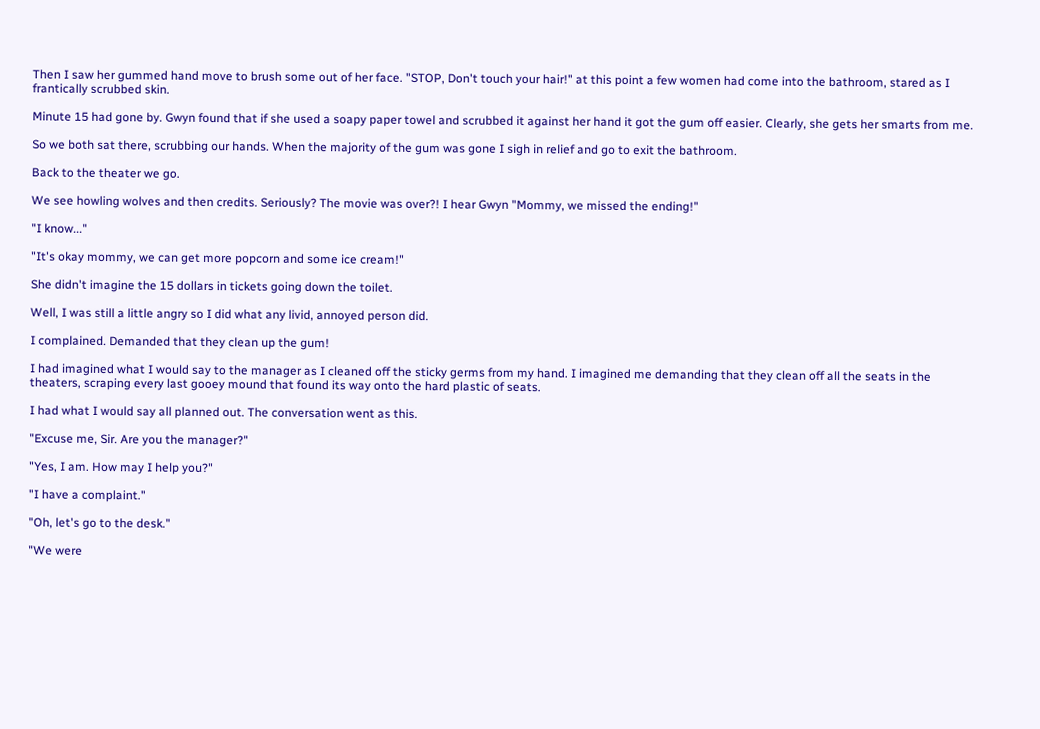Then I saw her gummed hand move to brush some out of her face. "STOP, Don't touch your hair!" at this point a few women had come into the bathroom, stared as I frantically scrubbed skin.

Minute 15 had gone by. Gwyn found that if she used a soapy paper towel and scrubbed it against her hand it got the gum off easier. Clearly, she gets her smarts from me.

So we both sat there, scrubbing our hands. When the majority of the gum was gone I sigh in relief and go to exit the bathroom.

Back to the theater we go.

We see howling wolves and then credits. Seriously? The movie was over?! I hear Gwyn "Mommy, we missed the ending!"

"I know..."

"It's okay mommy, we can get more popcorn and some ice cream!"

She didn't imagine the 15 dollars in tickets going down the toilet.

Well, I was still a little angry so I did what any livid, annoyed person did.

I complained. Demanded that they clean up the gum!

I had imagined what I would say to the manager as I cleaned off the sticky germs from my hand. I imagined me demanding that they clean off all the seats in the theaters, scraping every last gooey mound that found its way onto the hard plastic of seats.

I had what I would say all planned out. The conversation went as this.

"Excuse me, Sir. Are you the manager?"

"Yes, I am. How may I help you?"

"I have a complaint."

"Oh, let's go to the desk."

"We were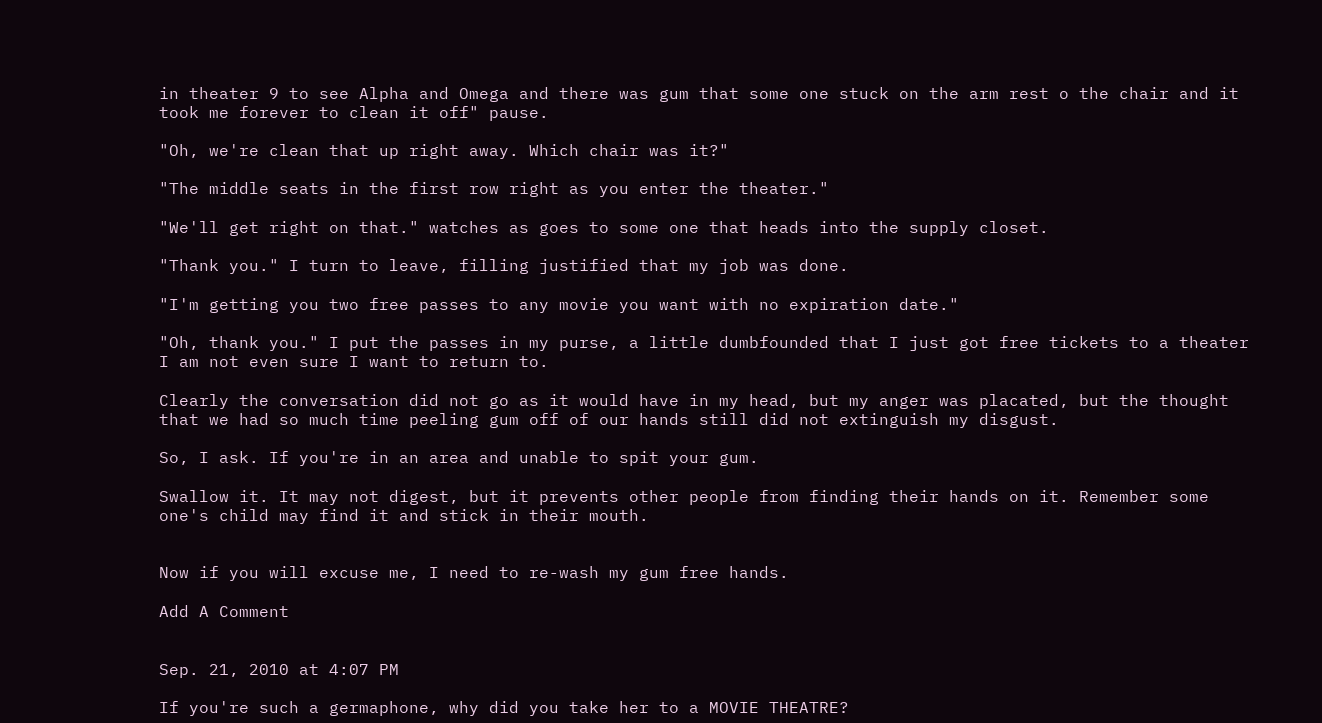in theater 9 to see Alpha and Omega and there was gum that some one stuck on the arm rest o the chair and it took me forever to clean it off" pause.

"Oh, we're clean that up right away. Which chair was it?"

"The middle seats in the first row right as you enter the theater."

"We'll get right on that." watches as goes to some one that heads into the supply closet.

"Thank you." I turn to leave, filling justified that my job was done.

"I'm getting you two free passes to any movie you want with no expiration date."

"Oh, thank you." I put the passes in my purse, a little dumbfounded that I just got free tickets to a theater I am not even sure I want to return to.

Clearly the conversation did not go as it would have in my head, but my anger was placated, but the thought that we had so much time peeling gum off of our hands still did not extinguish my disgust.

So, I ask. If you're in an area and unable to spit your gum.

Swallow it. It may not digest, but it prevents other people from finding their hands on it. Remember some one's child may find it and stick in their mouth.


Now if you will excuse me, I need to re-wash my gum free hands.

Add A Comment


Sep. 21, 2010 at 4:07 PM

If you're such a germaphone, why did you take her to a MOVIE THEATRE?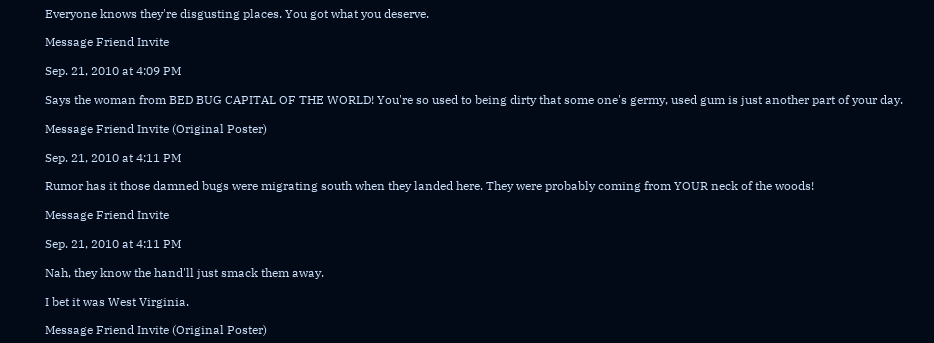Everyone knows they're disgusting places. You got what you deserve.

Message Friend Invite

Sep. 21, 2010 at 4:09 PM

Says the woman from BED BUG CAPITAL OF THE WORLD! You're so used to being dirty that some one's germy, used gum is just another part of your day.

Message Friend Invite (Original Poster)

Sep. 21, 2010 at 4:11 PM

Rumor has it those damned bugs were migrating south when they landed here. They were probably coming from YOUR neck of the woods!

Message Friend Invite

Sep. 21, 2010 at 4:11 PM

Nah, they know the hand'll just smack them away.

I bet it was West Virginia.

Message Friend Invite (Original Poster)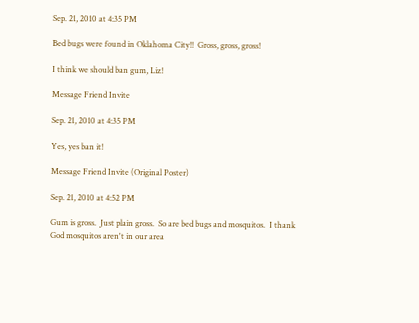Sep. 21, 2010 at 4:35 PM

Bed bugs were found in Oklahoma City!!  Gross, gross, gross!

I think we should ban gum, Liz!

Message Friend Invite

Sep. 21, 2010 at 4:35 PM

Yes, yes ban it!

Message Friend Invite (Original Poster)

Sep. 21, 2010 at 4:52 PM

Gum is gross.  Just plain gross.  So are bed bugs and mosquitos.  I thank God mosquitos aren't in our area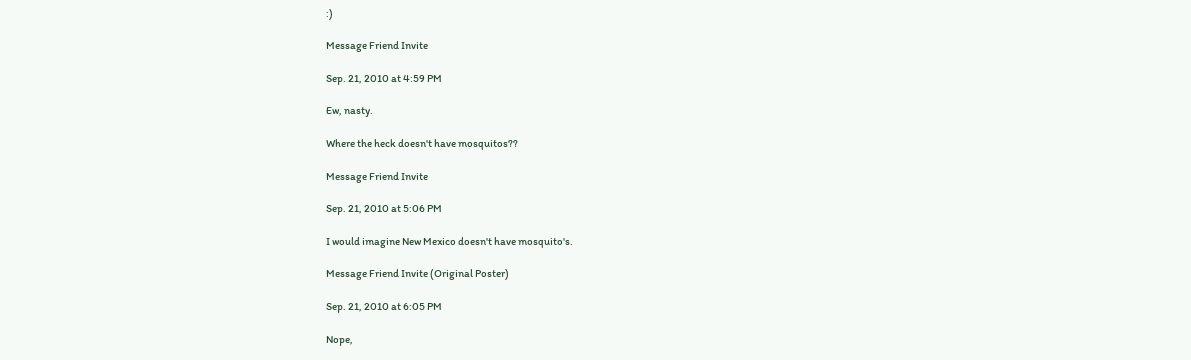:)

Message Friend Invite

Sep. 21, 2010 at 4:59 PM

Ew, nasty.

Where the heck doesn't have mosquitos??

Message Friend Invite

Sep. 21, 2010 at 5:06 PM

I would imagine New Mexico doesn't have mosquito's.

Message Friend Invite (Original Poster)

Sep. 21, 2010 at 6:05 PM

Nope,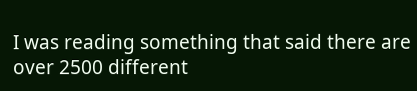I was reading something that said there are over 2500 different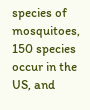species of mosquitoes, 150 species occur in the US, and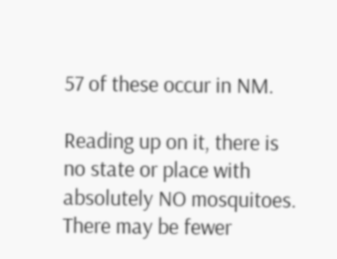57 of these occur in NM.

Reading up on it, there is no state or place with absolutely NO mosquitoes.  There may be fewer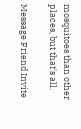mosquitoes than other places, but that's all.

Message Friend Invite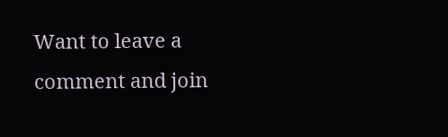Want to leave a comment and join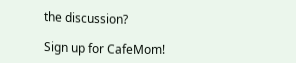the discussion?

Sign up for CafeMom!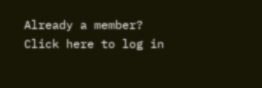Already a member? Click here to log in